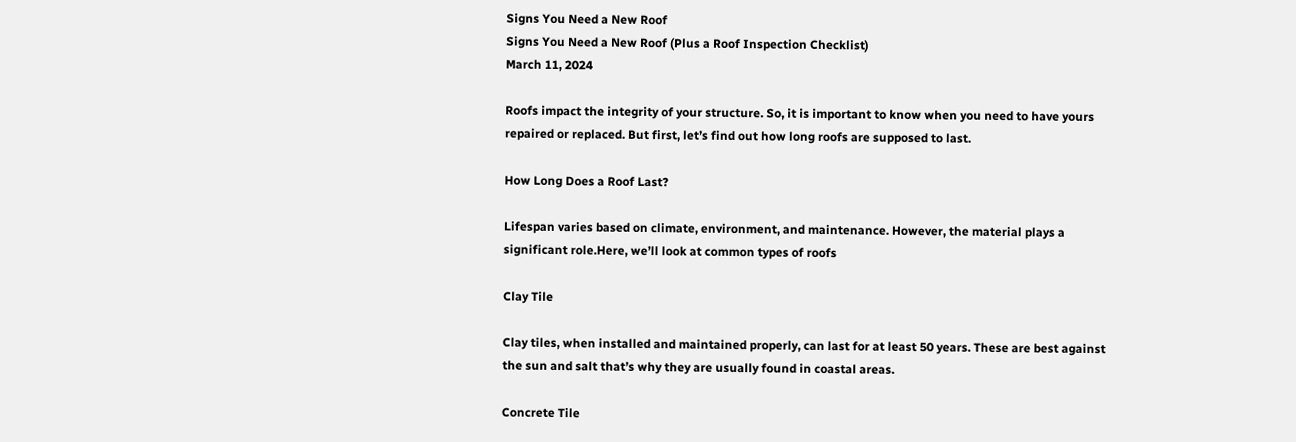Signs You Need a New Roof
Signs You Need a New Roof (Plus a Roof Inspection Checklist)
March 11, 2024

Roofs impact the integrity of your structure. So, it is important to know when you need to have yours repaired or replaced. But first, let’s find out how long roofs are supposed to last.

How Long Does a Roof Last?

Lifespan varies based on climate, environment, and maintenance. However, the material plays a significant role.Here, we’ll look at common types of roofs

Clay Tile

Clay tiles, when installed and maintained properly, can last for at least 50 years. These are best against the sun and salt that’s why they are usually found in coastal areas.

Concrete Tile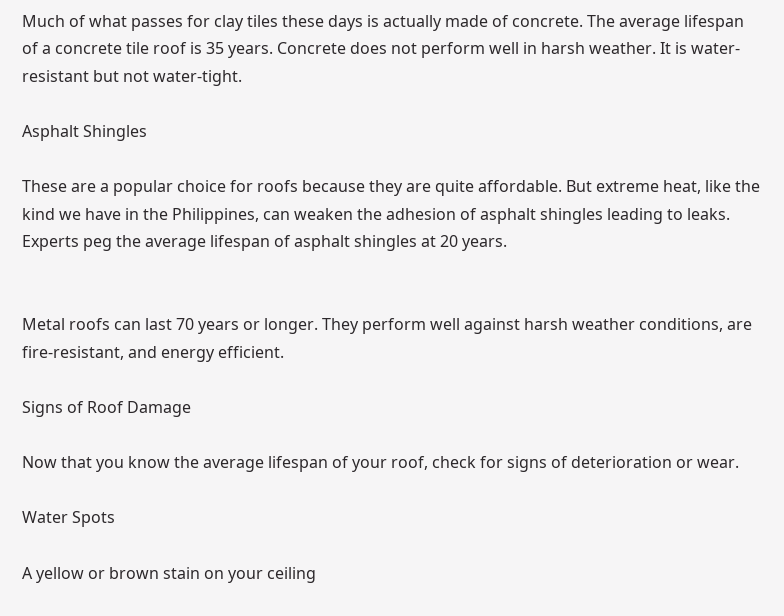Much of what passes for clay tiles these days is actually made of concrete. The average lifespan of a concrete tile roof is 35 years. Concrete does not perform well in harsh weather. It is water-resistant but not water-tight.

Asphalt Shingles

These are a popular choice for roofs because they are quite affordable. But extreme heat, like the kind we have in the Philippines, can weaken the adhesion of asphalt shingles leading to leaks. Experts peg the average lifespan of asphalt shingles at 20 years.


Metal roofs can last 70 years or longer. They perform well against harsh weather conditions, are fire-resistant, and energy efficient.

Signs of Roof Damage

Now that you know the average lifespan of your roof, check for signs of deterioration or wear.

Water Spots

A yellow or brown stain on your ceiling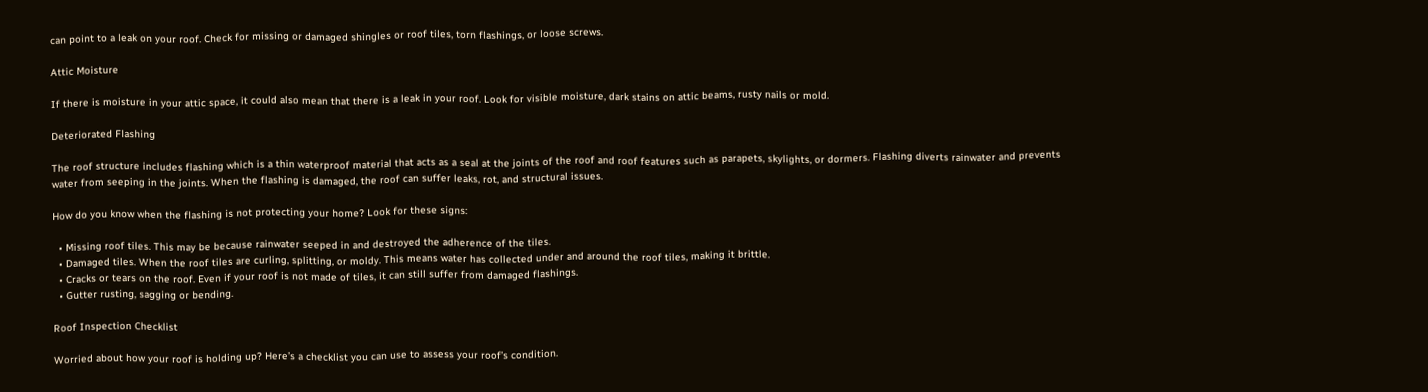can point to a leak on your roof. Check for missing or damaged shingles or roof tiles, torn flashings, or loose screws.

Attic Moisture

If there is moisture in your attic space, it could also mean that there is a leak in your roof. Look for visible moisture, dark stains on attic beams, rusty nails or mold.

Deteriorated Flashing

The roof structure includes flashing which is a thin waterproof material that acts as a seal at the joints of the roof and roof features such as parapets, skylights, or dormers. Flashing diverts rainwater and prevents water from seeping in the joints. When the flashing is damaged, the roof can suffer leaks, rot, and structural issues.

How do you know when the flashing is not protecting your home? Look for these signs:

  • Missing roof tiles. This may be because rainwater seeped in and destroyed the adherence of the tiles.
  • Damaged tiles. When the roof tiles are curling, splitting, or moldy. This means water has collected under and around the roof tiles, making it brittle.
  • Cracks or tears on the roof. Even if your roof is not made of tiles, it can still suffer from damaged flashings.
  • Gutter rusting, sagging or bending.

Roof Inspection Checklist

Worried about how your roof is holding up? Here’s a checklist you can use to assess your roof’s condition.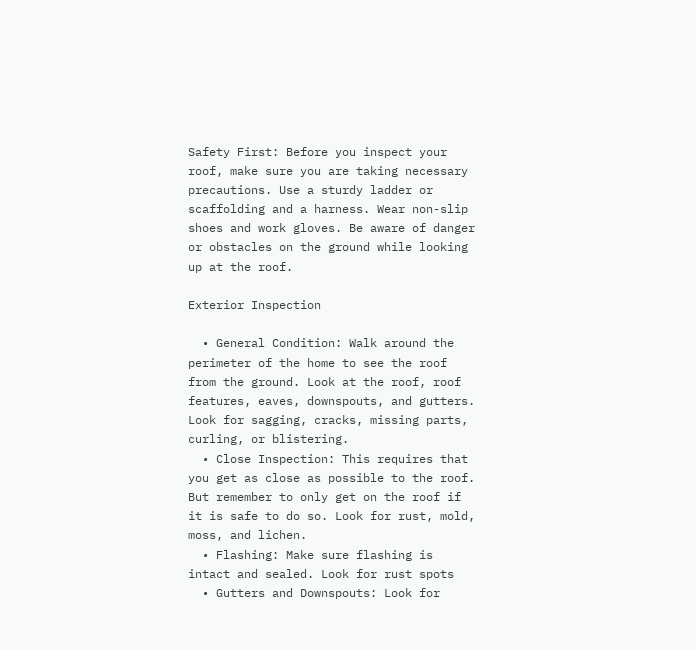Safety First: Before you inspect your roof, make sure you are taking necessary precautions. Use a sturdy ladder or scaffolding and a harness. Wear non-slip shoes and work gloves. Be aware of danger or obstacles on the ground while looking up at the roof.

Exterior Inspection

  • General Condition: Walk around the perimeter of the home to see the roof from the ground. Look at the roof, roof features, eaves, downspouts, and gutters. Look for sagging, cracks, missing parts, curling, or blistering.
  • Close Inspection: This requires that you get as close as possible to the roof. But remember to only get on the roof if it is safe to do so. Look for rust, mold, moss, and lichen.
  • Flashing: Make sure flashing is intact and sealed. Look for rust spots
  • Gutters and Downspouts: Look for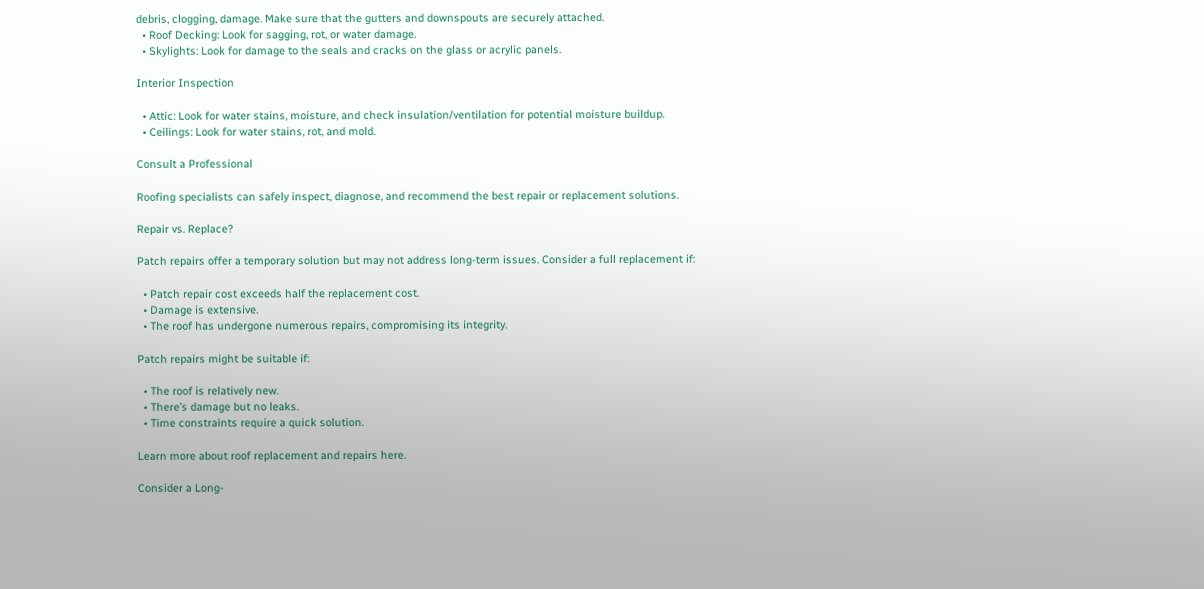debris, clogging, damage. Make sure that the gutters and downspouts are securely attached.
  • Roof Decking: Look for sagging, rot, or water damage.
  • Skylights: Look for damage to the seals and cracks on the glass or acrylic panels.

Interior Inspection

  • Attic: Look for water stains, moisture, and check insulation/ventilation for potential moisture buildup.
  • Ceilings: Look for water stains, rot, and mold.

Consult a Professional

Roofing specialists can safely inspect, diagnose, and recommend the best repair or replacement solutions.

Repair vs. Replace?

Patch repairs offer a temporary solution but may not address long-term issues. Consider a full replacement if:

  • Patch repair cost exceeds half the replacement cost.
  • Damage is extensive.
  • The roof has undergone numerous repairs, compromising its integrity.

Patch repairs might be suitable if:

  • The roof is relatively new.
  • There’s damage but no leaks.
  • Time constraints require a quick solution.

Learn more about roof replacement and repairs here.

Consider a Long-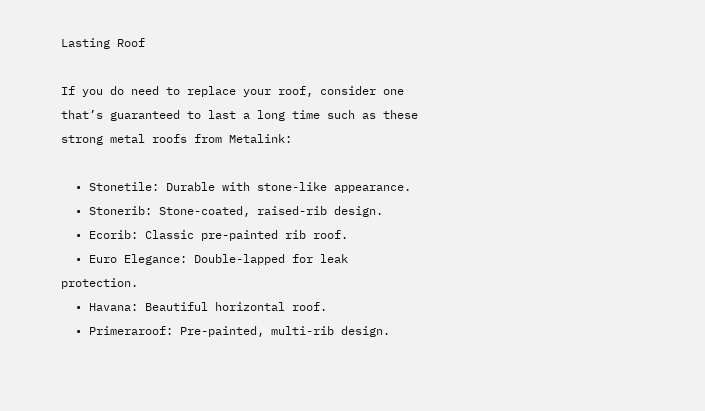Lasting Roof

If you do need to replace your roof, consider one that’s guaranteed to last a long time such as these strong metal roofs from Metalink:

  • Stonetile: Durable with stone-like appearance.
  • Stonerib: Stone-coated, raised-rib design.
  • Ecorib: Classic pre-painted rib roof.
  • Euro Elegance: Double-lapped for leak protection.
  • Havana: Beautiful horizontal roof.
  • Primeraroof: Pre-painted, multi-rib design.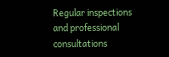Regular inspections and professional consultations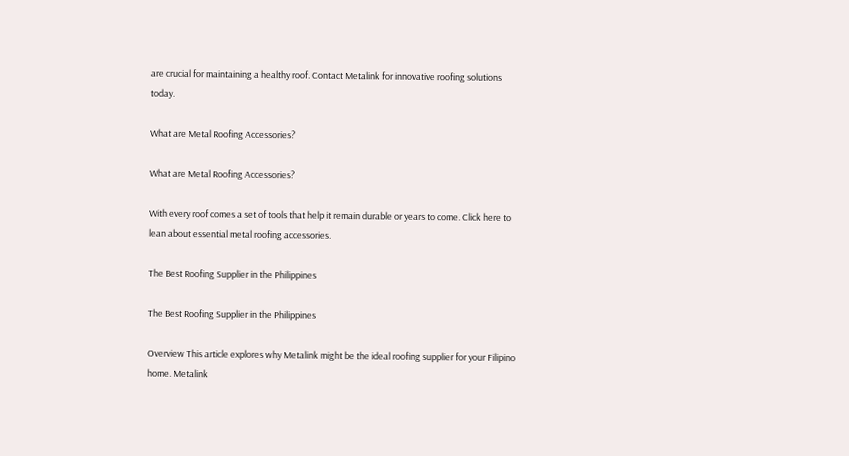are crucial for maintaining a healthy roof. Contact Metalink for innovative roofing solutions today.

What are Metal Roofing Accessories?

What are Metal Roofing Accessories?

With every roof comes a set of tools that help it remain durable or years to come. Click here to lean about essential metal roofing accessories.

The Best Roofing Supplier in the Philippines

The Best Roofing Supplier in the Philippines

Overview This article explores why Metalink might be the ideal roofing supplier for your Filipino home. Metalink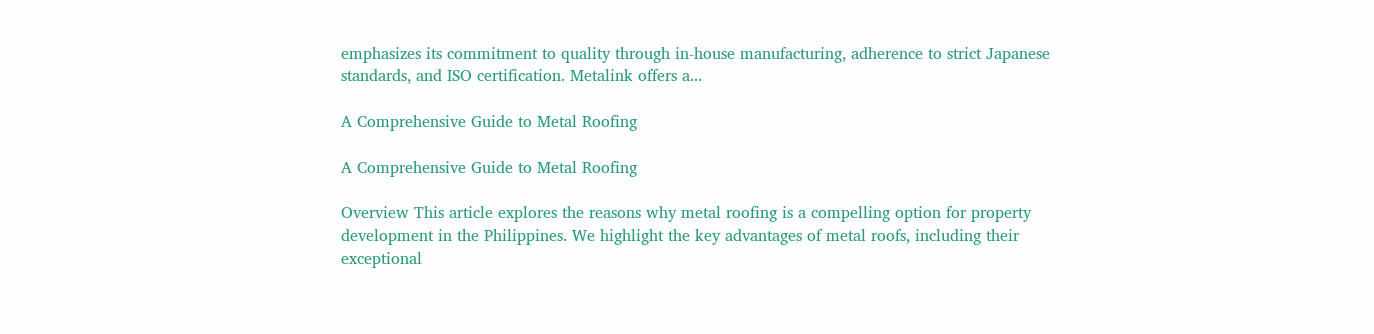emphasizes its commitment to quality through in-house manufacturing, adherence to strict Japanese standards, and ISO certification. Metalink offers a...

A Comprehensive Guide to Metal Roofing

A Comprehensive Guide to Metal Roofing

Overview This article explores the reasons why metal roofing is a compelling option for property development in the Philippines. We highlight the key advantages of metal roofs, including their exceptional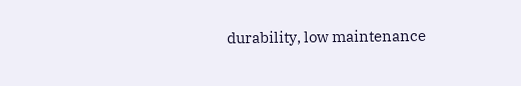durability, low maintenance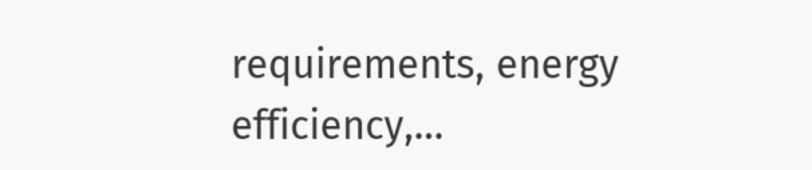requirements, energy efficiency,...